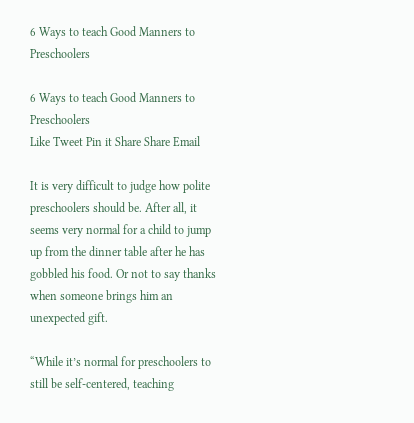6 Ways to teach Good Manners to Preschoolers

6 Ways to teach Good Manners to Preschoolers
Like Tweet Pin it Share Share Email

It is very difficult to judge how polite preschoolers should be. After all, it seems very normal for a child to jump up from the dinner table after he has gobbled his food. Or not to say thanks when someone brings him an unexpected gift.

“While it’s normal for preschoolers to still be self-centered, teaching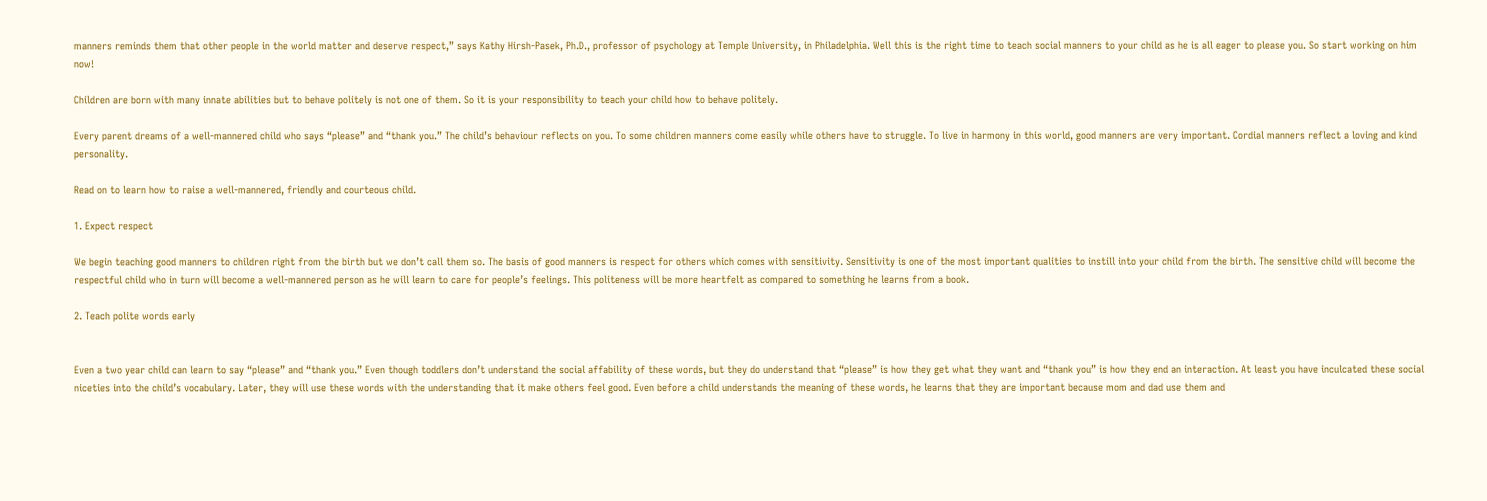manners reminds them that other people in the world matter and deserve respect,” says Kathy Hirsh-Pasek, Ph.D., professor of psychology at Temple University, in Philadelphia. Well this is the right time to teach social manners to your child as he is all eager to please you. So start working on him now!

Children are born with many innate abilities but to behave politely is not one of them. So it is your responsibility to teach your child how to behave politely.

Every parent dreams of a well-mannered child who says “please” and “thank you.” The child’s behaviour reflects on you. To some children manners come easily while others have to struggle. To live in harmony in this world, good manners are very important. Cordial manners reflect a loving and kind personality.

Read on to learn how to raise a well-mannered, friendly and courteous child.

1. Expect respect

We begin teaching good manners to children right from the birth but we don’t call them so. The basis of good manners is respect for others which comes with sensitivity. Sensitivity is one of the most important qualities to instill into your child from the birth. The sensitive child will become the respectful child who in turn will become a well-mannered person as he will learn to care for people’s feelings. This politeness will be more heartfelt as compared to something he learns from a book.

2. Teach polite words early


Even a two year child can learn to say “please” and “thank you.” Even though toddlers don’t understand the social affability of these words, but they do understand that “please” is how they get what they want and “thank you” is how they end an interaction. At least you have inculcated these social niceties into the child’s vocabulary. Later, they will use these words with the understanding that it make others feel good. Even before a child understands the meaning of these words, he learns that they are important because mom and dad use them and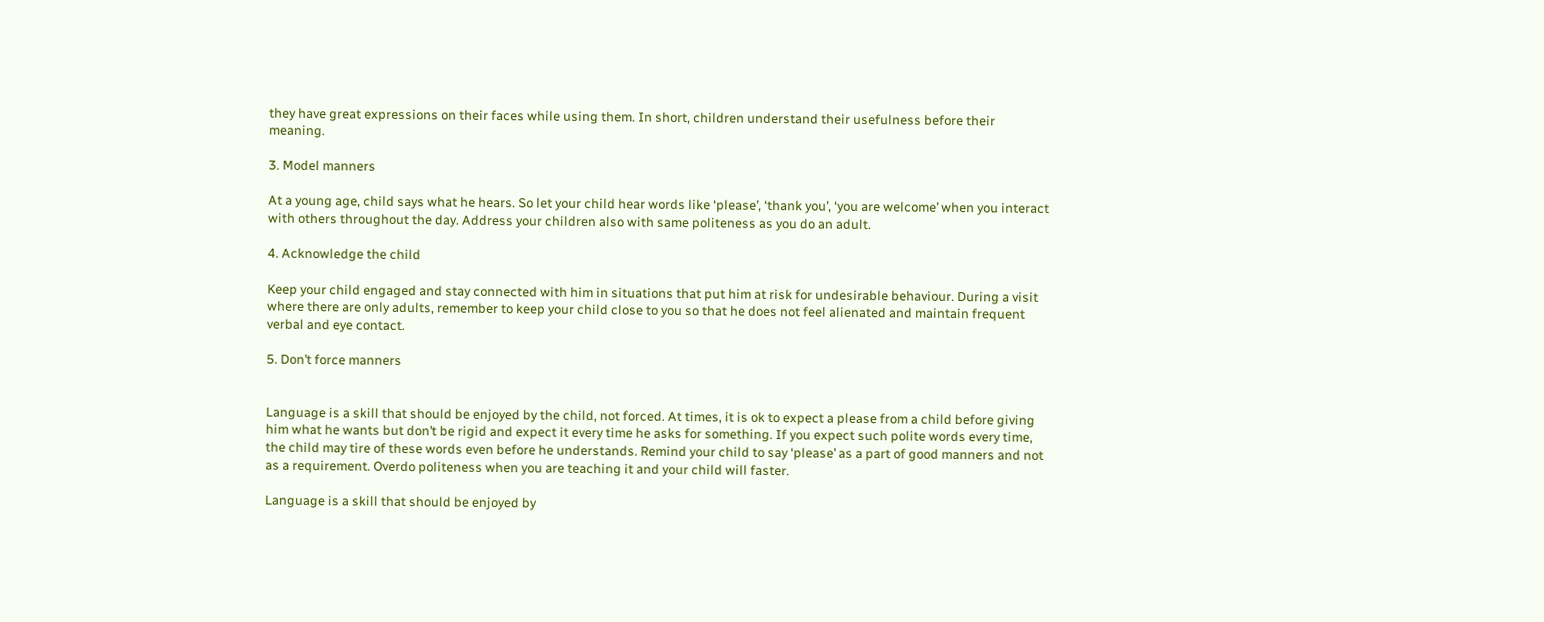they have great expressions on their faces while using them. In short, children understand their usefulness before their meaning.

3. Model manners

At a young age, child says what he hears. So let your child hear words like ‘please’, ‘thank you’, ‘you are welcome’ when you interact with others throughout the day. Address your children also with same politeness as you do an adult.

4. Acknowledge the child

Keep your child engaged and stay connected with him in situations that put him at risk for undesirable behaviour. During a visit where there are only adults, remember to keep your child close to you so that he does not feel alienated and maintain frequent verbal and eye contact.

5. Don’t force manners


Language is a skill that should be enjoyed by the child, not forced. At times, it is ok to expect a please from a child before giving him what he wants but don’t be rigid and expect it every time he asks for something. If you expect such polite words every time, the child may tire of these words even before he understands. Remind your child to say ‘please’ as a part of good manners and not as a requirement. Overdo politeness when you are teaching it and your child will faster.

Language is a skill that should be enjoyed by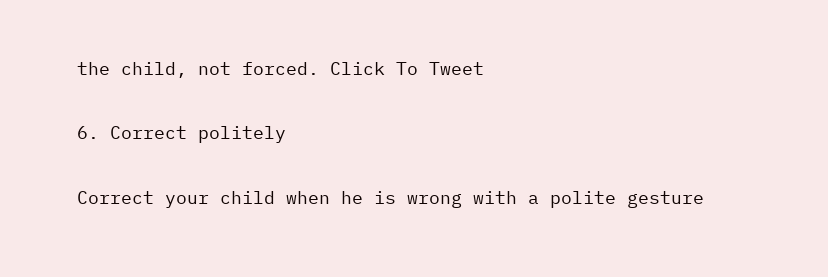the child, not forced. Click To Tweet

6. Correct politely

Correct your child when he is wrong with a polite gesture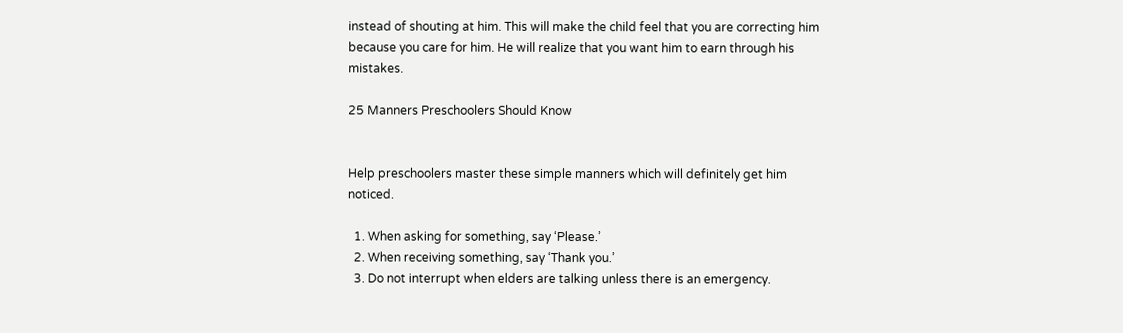instead of shouting at him. This will make the child feel that you are correcting him because you care for him. He will realize that you want him to earn through his mistakes.

25 Manners Preschoolers Should Know


Help preschoolers master these simple manners which will definitely get him noticed.

  1. When asking for something, say ‘Please.’
  2. When receiving something, say ‘Thank you.’
  3. Do not interrupt when elders are talking unless there is an emergency.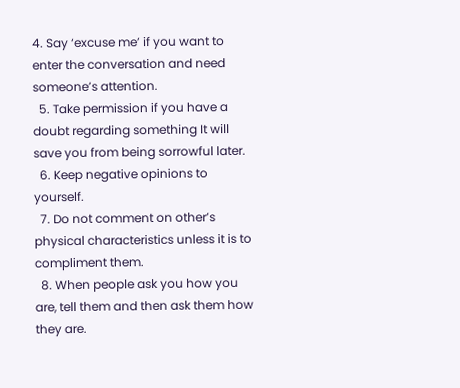4. Say ‘excuse me’ if you want to enter the conversation and need someone’s attention.
  5. Take permission if you have a doubt regarding something It will save you from being sorrowful later.
  6. Keep negative opinions to yourself.
  7. Do not comment on other’s physical characteristics unless it is to compliment them.
  8. When people ask you how you are, tell them and then ask them how they are.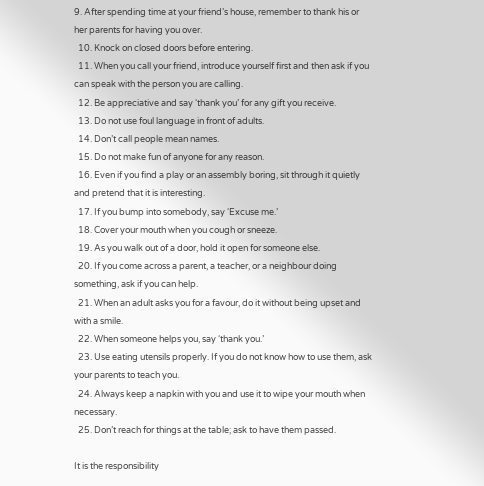9. After spending time at your friend’s house, remember to thank his or her parents for having you over.
  10. Knock on closed doors before entering.
  11. When you call your friend, introduce yourself first and then ask if you can speak with the person you are calling.
  12. Be appreciative and say ‘thank you’ for any gift you receive.
  13. Do not use foul language in front of adults.
  14. Don’t call people mean names.
  15. Do not make fun of anyone for any reason.
  16. Even if you find a play or an assembly boring, sit through it quietly and pretend that it is interesting.
  17. If you bump into somebody, say ‘Excuse me.’
  18. Cover your mouth when you cough or sneeze.
  19. As you walk out of a door, hold it open for someone else.
  20. If you come across a parent, a teacher, or a neighbour doing something, ask if you can help.
  21. When an adult asks you for a favour, do it without being upset and with a smile.
  22. When someone helps you, say ‘thank you.’
  23. Use eating utensils properly. If you do not know how to use them, ask your parents to teach you.
  24. Always keep a napkin with you and use it to wipe your mouth when necessary.
  25. Don’t reach for things at the table; ask to have them passed.

It is the responsibility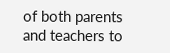of both parents and teachers to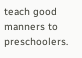teach good manners to preschoolers.